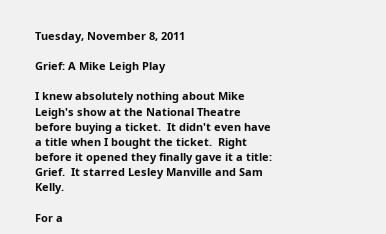Tuesday, November 8, 2011

Grief: A Mike Leigh Play

I knew absolutely nothing about Mike Leigh's show at the National Theatre before buying a ticket.  It didn't even have a title when I bought the ticket.  Right before it opened they finally gave it a title: Grief.  It starred Lesley Manville and Sam Kelly.

For a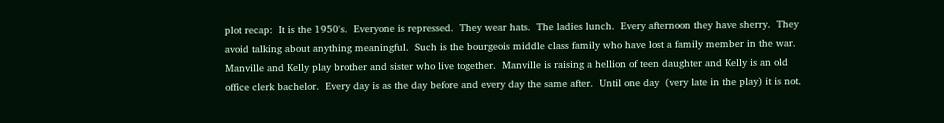plot recap:  It is the 1950's.  Everyone is repressed.  They wear hats.  The ladies lunch.  Every afternoon they have sherry.  They avoid talking about anything meaningful.  Such is the bourgeois middle class family who have lost a family member in the war.  Manville and Kelly play brother and sister who live together.  Manville is raising a hellion of teen daughter and Kelly is an old office clerk bachelor.  Every day is as the day before and every day the same after.  Until one day  (very late in the play) it is not.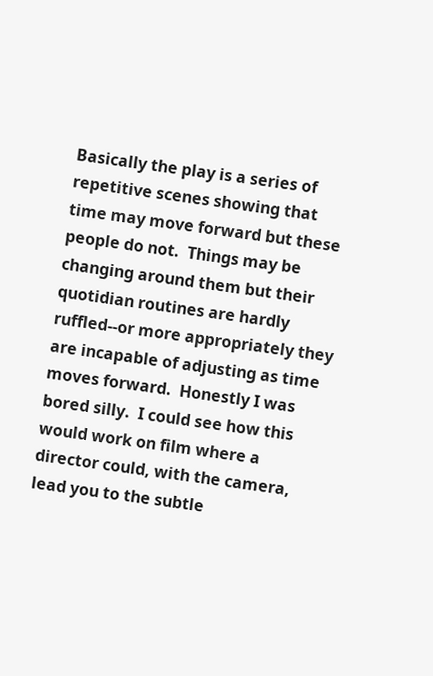Basically the play is a series of repetitive scenes showing that time may move forward but these people do not.  Things may be changing around them but their quotidian routines are hardly ruffled--or more appropriately they are incapable of adjusting as time moves forward.  Honestly I was bored silly.  I could see how this would work on film where a director could, with the camera, lead you to the subtle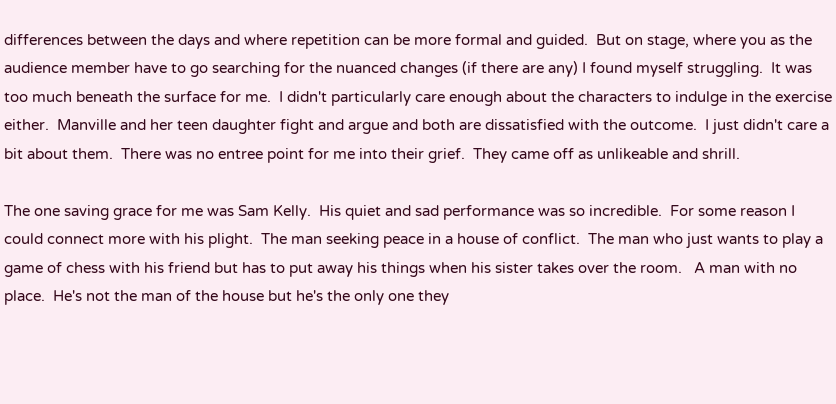differences between the days and where repetition can be more formal and guided.  But on stage, where you as the audience member have to go searching for the nuanced changes (if there are any) I found myself struggling.  It was too much beneath the surface for me.  I didn't particularly care enough about the characters to indulge in the exercise either.  Manville and her teen daughter fight and argue and both are dissatisfied with the outcome.  I just didn't care a bit about them.  There was no entree point for me into their grief.  They came off as unlikeable and shrill.

The one saving grace for me was Sam Kelly.  His quiet and sad performance was so incredible.  For some reason I could connect more with his plight.  The man seeking peace in a house of conflict.  The man who just wants to play a game of chess with his friend but has to put away his things when his sister takes over the room.   A man with no place.  He's not the man of the house but he's the only one they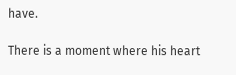have.

There is a moment where his heart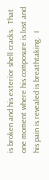is broken and his exterior shell cracks.  That one moment where his composure is lost and his pain is revealed is breathtaking.  I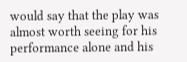would say that the play was almost worth seeing for his performance alone and his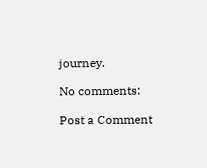journey.

No comments:

Post a Comment